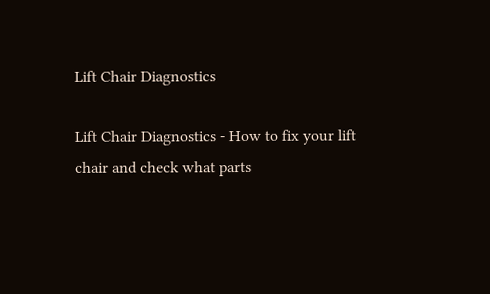Lift Chair Diagnostics

Lift Chair Diagnostics - How to fix your lift chair and check what parts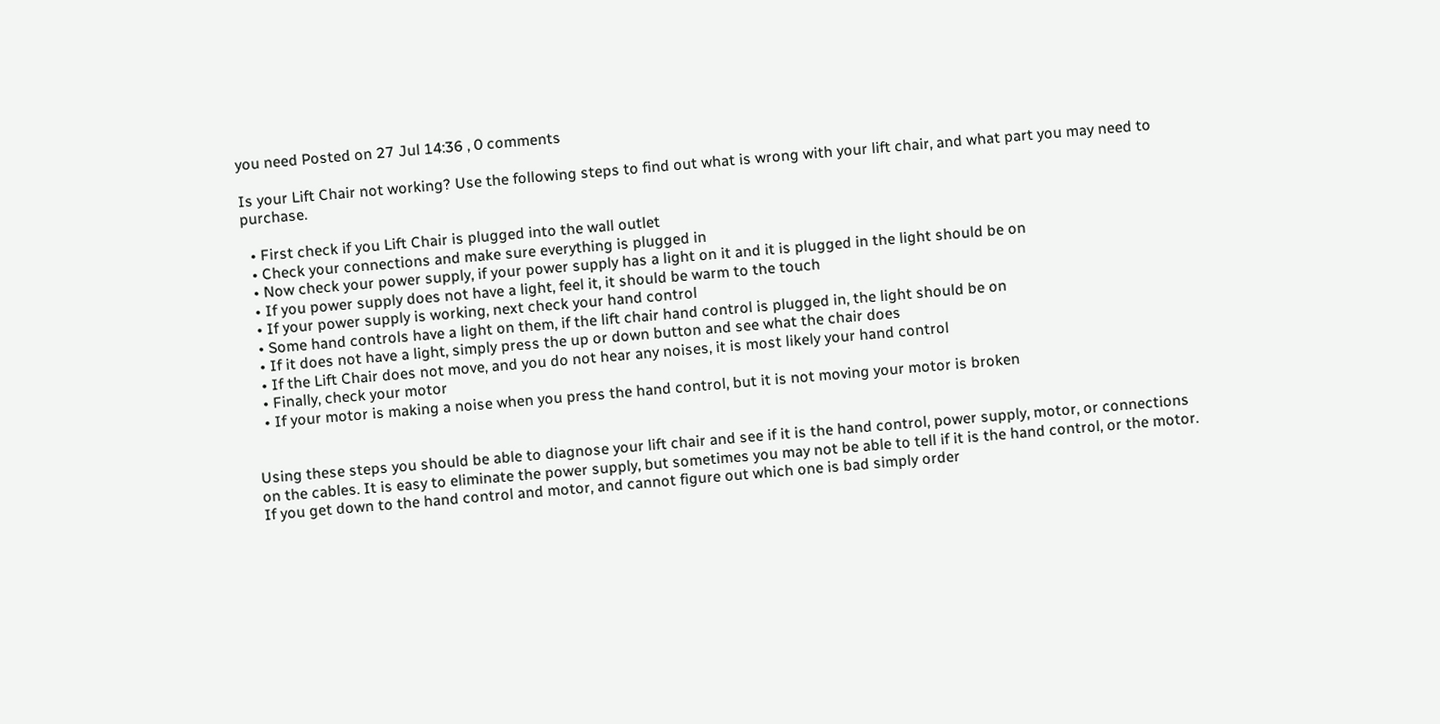you need Posted on 27 Jul 14:36 , 0 comments

Is your Lift Chair not working? Use the following steps to find out what is wrong with your lift chair, and what part you may need to purchase.

  • First check if you Lift Chair is plugged into the wall outlet
  • Check your connections and make sure everything is plugged in
  • Now check your power supply, if your power supply has a light on it and it is plugged in the light should be on
  • If you power supply does not have a light, feel it, it should be warm to the touch
  • If your power supply is working, next check your hand control
  • Some hand controls have a light on them, if the lift chair hand control is plugged in, the light should be on
  • If it does not have a light, simply press the up or down button and see what the chair does
  • If the Lift Chair does not move, and you do not hear any noises, it is most likely your hand control
  • Finally, check your motor
  • If your motor is making a noise when you press the hand control, but it is not moving your motor is broken


Using these steps you should be able to diagnose your lift chair and see if it is the hand control, power supply, motor, or connections on the cables. It is easy to eliminate the power supply, but sometimes you may not be able to tell if it is the hand control, or the motor. If you get down to the hand control and motor, and cannot figure out which one is bad simply order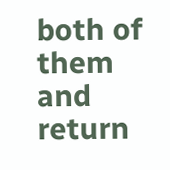both of them and return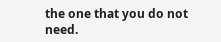the one that you do not need.